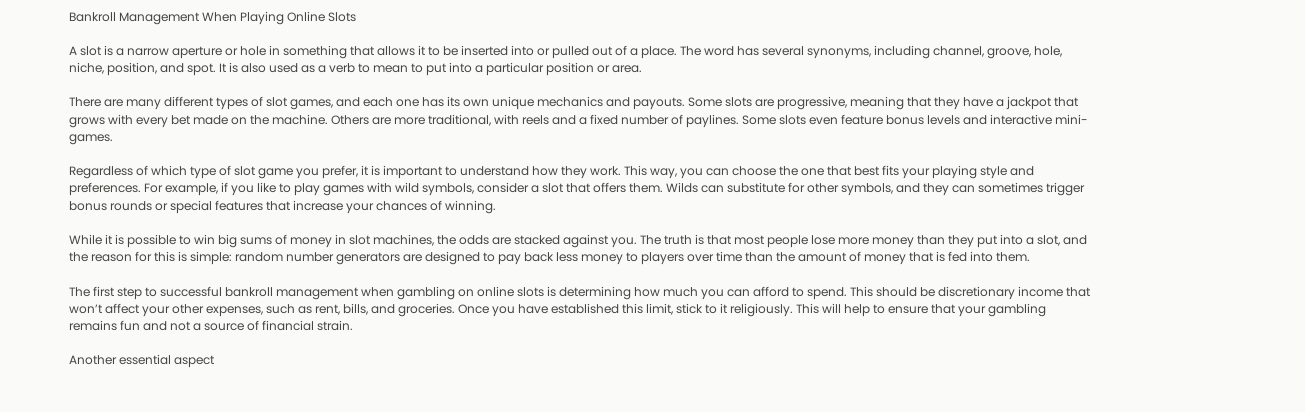Bankroll Management When Playing Online Slots

A slot is a narrow aperture or hole in something that allows it to be inserted into or pulled out of a place. The word has several synonyms, including channel, groove, hole, niche, position, and spot. It is also used as a verb to mean to put into a particular position or area.

There are many different types of slot games, and each one has its own unique mechanics and payouts. Some slots are progressive, meaning that they have a jackpot that grows with every bet made on the machine. Others are more traditional, with reels and a fixed number of paylines. Some slots even feature bonus levels and interactive mini-games.

Regardless of which type of slot game you prefer, it is important to understand how they work. This way, you can choose the one that best fits your playing style and preferences. For example, if you like to play games with wild symbols, consider a slot that offers them. Wilds can substitute for other symbols, and they can sometimes trigger bonus rounds or special features that increase your chances of winning.

While it is possible to win big sums of money in slot machines, the odds are stacked against you. The truth is that most people lose more money than they put into a slot, and the reason for this is simple: random number generators are designed to pay back less money to players over time than the amount of money that is fed into them.

The first step to successful bankroll management when gambling on online slots is determining how much you can afford to spend. This should be discretionary income that won’t affect your other expenses, such as rent, bills, and groceries. Once you have established this limit, stick to it religiously. This will help to ensure that your gambling remains fun and not a source of financial strain.

Another essential aspect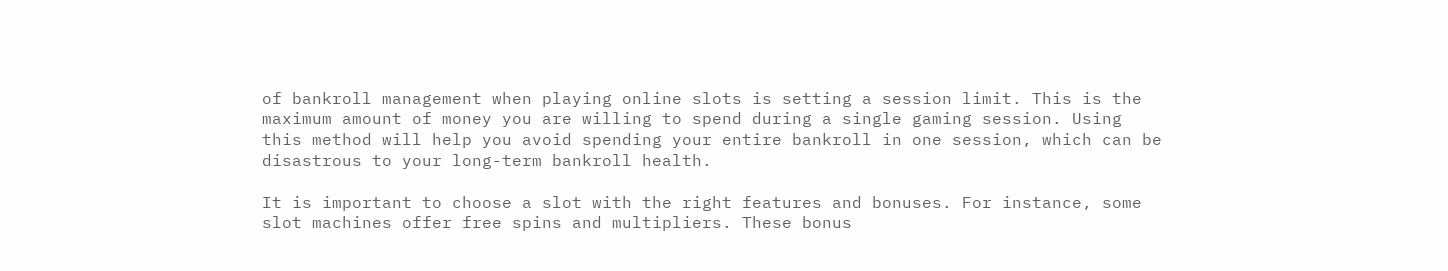of bankroll management when playing online slots is setting a session limit. This is the maximum amount of money you are willing to spend during a single gaming session. Using this method will help you avoid spending your entire bankroll in one session, which can be disastrous to your long-term bankroll health.

It is important to choose a slot with the right features and bonuses. For instance, some slot machines offer free spins and multipliers. These bonus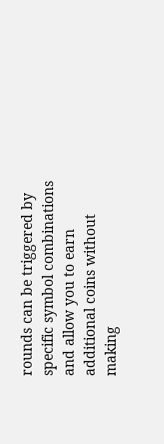rounds can be triggered by specific symbol combinations and allow you to earn additional coins without making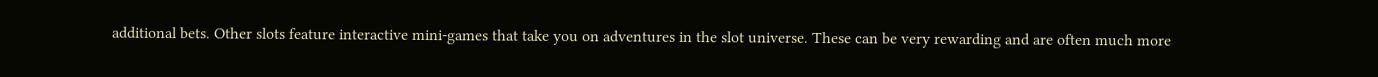additional bets. Other slots feature interactive mini-games that take you on adventures in the slot universe. These can be very rewarding and are often much more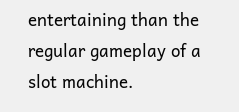entertaining than the regular gameplay of a slot machine.